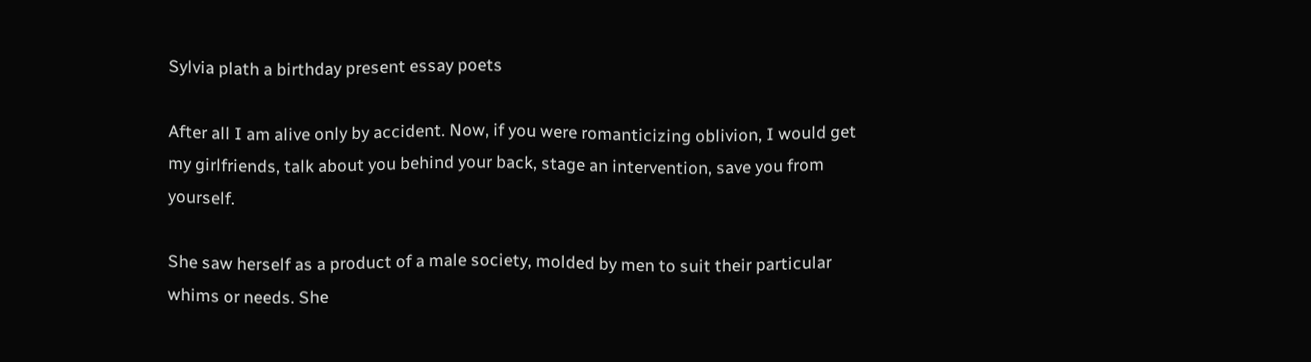Sylvia plath a birthday present essay poets

After all I am alive only by accident. Now, if you were romanticizing oblivion, I would get my girlfriends, talk about you behind your back, stage an intervention, save you from yourself.

She saw herself as a product of a male society, molded by men to suit their particular whims or needs. She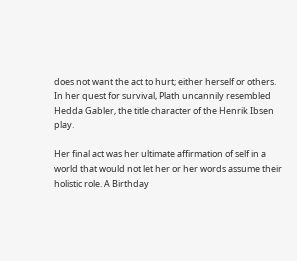does not want the act to hurt; either herself or others. In her quest for survival, Plath uncannily resembled Hedda Gabler, the title character of the Henrik Ibsen play.

Her final act was her ultimate affirmation of self in a world that would not let her or her words assume their holistic role. A Birthday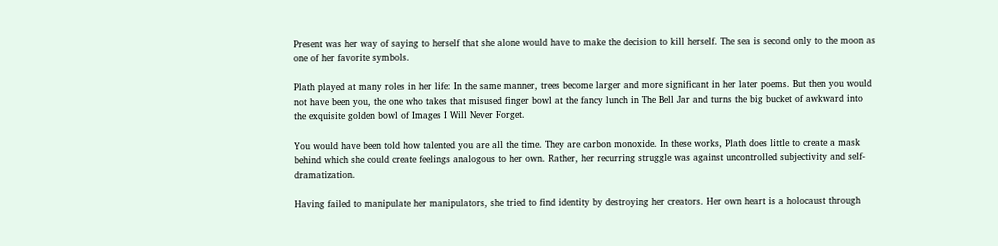Present was her way of saying to herself that she alone would have to make the decision to kill herself. The sea is second only to the moon as one of her favorite symbols.

Plath played at many roles in her life: In the same manner, trees become larger and more significant in her later poems. But then you would not have been you, the one who takes that misused finger bowl at the fancy lunch in The Bell Jar and turns the big bucket of awkward into the exquisite golden bowl of Images I Will Never Forget.

You would have been told how talented you are all the time. They are carbon monoxide. In these works, Plath does little to create a mask behind which she could create feelings analogous to her own. Rather, her recurring struggle was against uncontrolled subjectivity and self-dramatization.

Having failed to manipulate her manipulators, she tried to find identity by destroying her creators. Her own heart is a holocaust through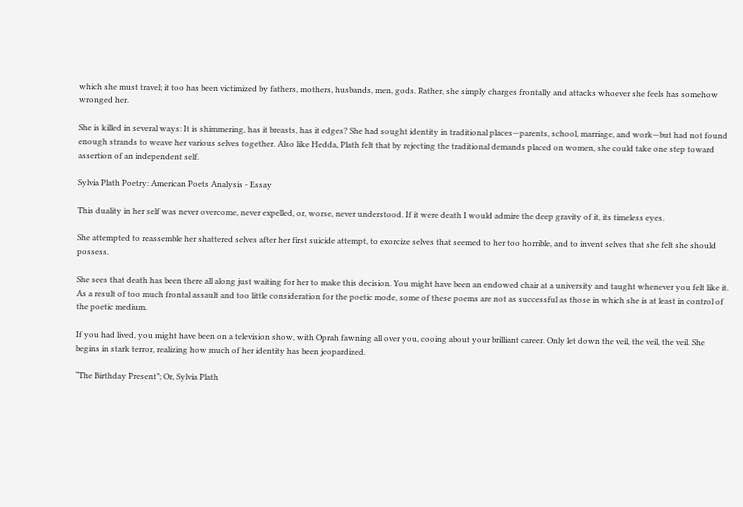which she must travel; it too has been victimized by fathers, mothers, husbands, men, gods. Rather, she simply charges frontally and attacks whoever she feels has somehow wronged her.

She is killed in several ways: It is shimmering, has it breasts, has it edges? She had sought identity in traditional places—parents, school, marriage, and work—but had not found enough strands to weave her various selves together. Also like Hedda, Plath felt that by rejecting the traditional demands placed on women, she could take one step toward assertion of an independent self.

Sylvia Plath Poetry: American Poets Analysis - Essay

This duality in her self was never overcome, never expelled, or, worse, never understood. If it were death I would admire the deep gravity of it, its timeless eyes.

She attempted to reassemble her shattered selves after her first suicide attempt, to exorcize selves that seemed to her too horrible, and to invent selves that she felt she should possess.

She sees that death has been there all along just waiting for her to make this decision. You might have been an endowed chair at a university and taught whenever you felt like it. As a result of too much frontal assault and too little consideration for the poetic mode, some of these poems are not as successful as those in which she is at least in control of the poetic medium.

If you had lived, you might have been on a television show, with Oprah fawning all over you, cooing about your brilliant career. Only let down the veil, the veil, the veil. She begins in stark terror, realizing how much of her identity has been jeopardized.

“The Birthday Present”; Or, Sylvia Plath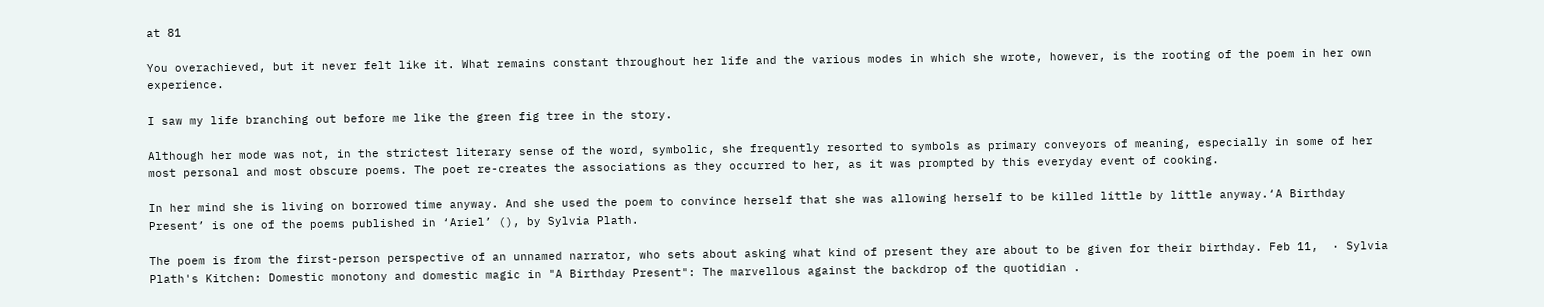at 81

You overachieved, but it never felt like it. What remains constant throughout her life and the various modes in which she wrote, however, is the rooting of the poem in her own experience.

I saw my life branching out before me like the green fig tree in the story.

Although her mode was not, in the strictest literary sense of the word, symbolic, she frequently resorted to symbols as primary conveyors of meaning, especially in some of her most personal and most obscure poems. The poet re-creates the associations as they occurred to her, as it was prompted by this everyday event of cooking.

In her mind she is living on borrowed time anyway. And she used the poem to convince herself that she was allowing herself to be killed little by little anyway.‘A Birthday Present’ is one of the poems published in ‘Ariel’ (), by Sylvia Plath.

The poem is from the first-person perspective of an unnamed narrator, who sets about asking what kind of present they are about to be given for their birthday. Feb 11,  · Sylvia Plath's Kitchen: Domestic monotony and domestic magic in "A Birthday Present": The marvellous against the backdrop of the quotidian .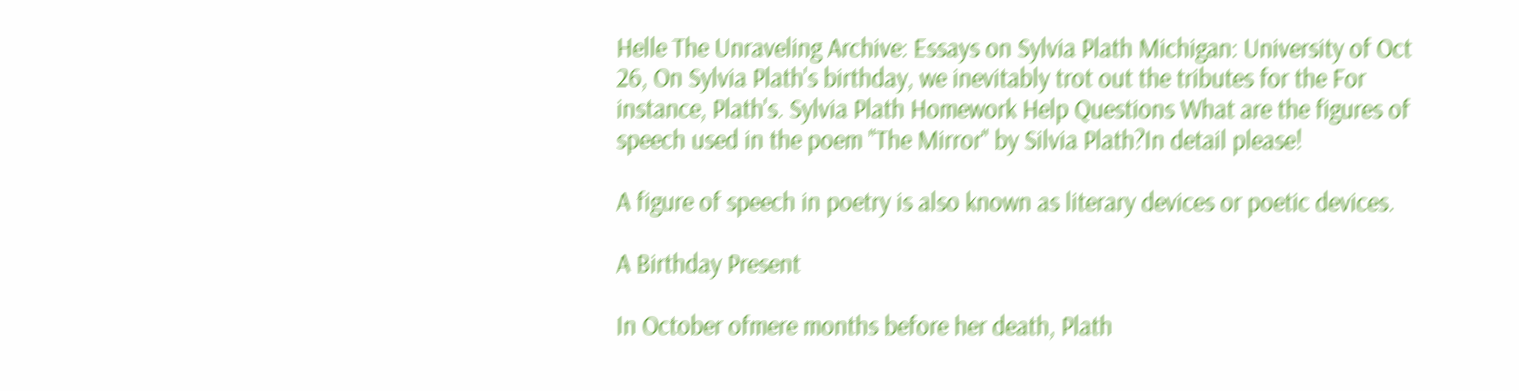Helle The Unraveling Archive: Essays on Sylvia Plath Michigan: University of Oct 26, On Sylvia Plath's birthday, we inevitably trot out the tributes for the For instance, Plath's. Sylvia Plath Homework Help Questions What are the figures of speech used in the poem "The Mirror" by Silvia Plath?In detail please!

A figure of speech in poetry is also known as literary devices or poetic devices.

A Birthday Present

In October ofmere months before her death, Plath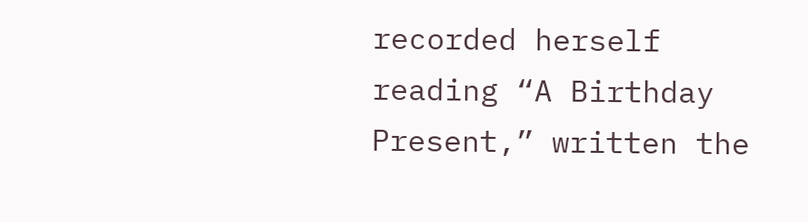recorded herself reading “A Birthday Present,” written the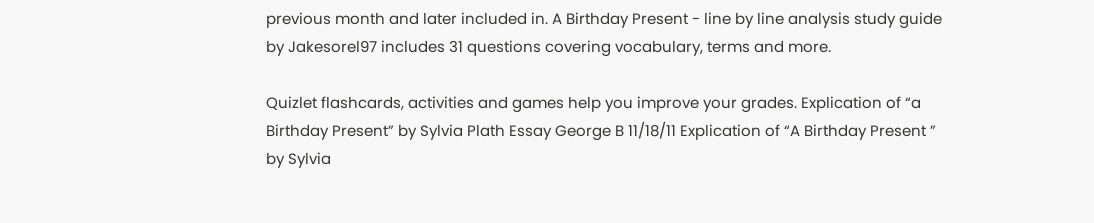previous month and later included in. A Birthday Present - line by line analysis study guide by Jakesorel97 includes 31 questions covering vocabulary, terms and more.

Quizlet flashcards, activities and games help you improve your grades. Explication of “a Birthday Present” by Sylvia Plath Essay George B 11/18/11 Explication of “A Birthday Present ” by Sylvia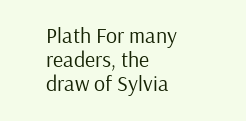Plath For many readers, the draw of Sylvia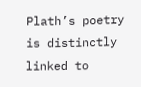Plath’s poetry is distinctly linked to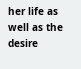her life as well as the desire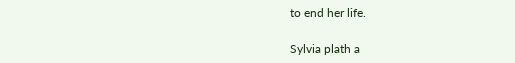to end her life.

Sylvia plath a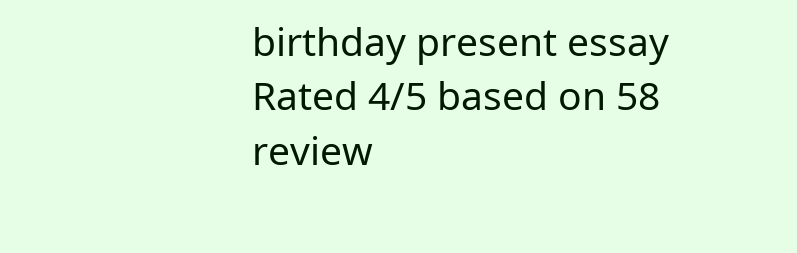birthday present essay
Rated 4/5 based on 58 review